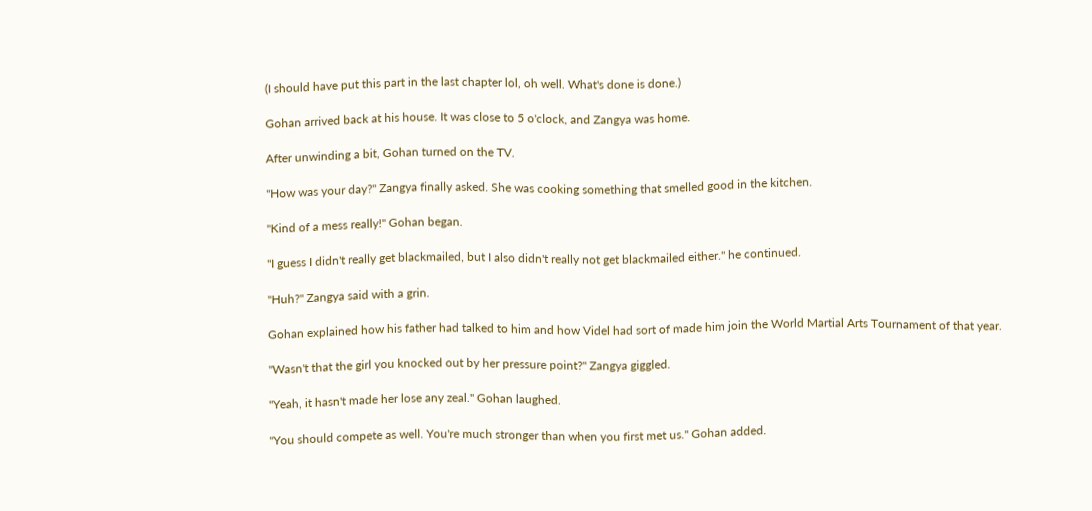(I should have put this part in the last chapter lol, oh well. What's done is done.)

Gohan arrived back at his house. It was close to 5 o'clock, and Zangya was home.

After unwinding a bit, Gohan turned on the TV.

"How was your day?" Zangya finally asked. She was cooking something that smelled good in the kitchen.

"Kind of a mess really!" Gohan began.

"I guess I didn't really get blackmailed, but I also didn't really not get blackmailed either." he continued.

"Huh?" Zangya said with a grin.

Gohan explained how his father had talked to him and how Videl had sort of made him join the World Martial Arts Tournament of that year.

"Wasn't that the girl you knocked out by her pressure point?" Zangya giggled.

"Yeah, it hasn't made her lose any zeal." Gohan laughed.

"You should compete as well. You're much stronger than when you first met us." Gohan added.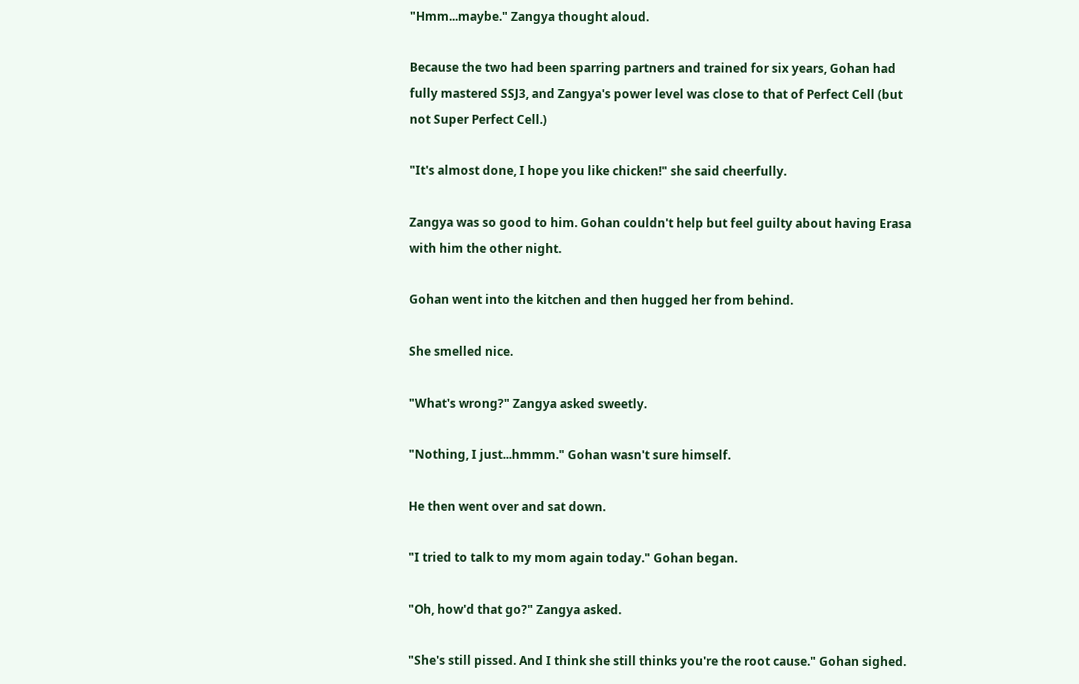"Hmm...maybe." Zangya thought aloud.

Because the two had been sparring partners and trained for six years, Gohan had fully mastered SSJ3, and Zangya's power level was close to that of Perfect Cell (but not Super Perfect Cell.)

"It's almost done, I hope you like chicken!" she said cheerfully.

Zangya was so good to him. Gohan couldn't help but feel guilty about having Erasa with him the other night.

Gohan went into the kitchen and then hugged her from behind.

She smelled nice.

"What's wrong?" Zangya asked sweetly.

"Nothing, I just...hmmm." Gohan wasn't sure himself.

He then went over and sat down.

"I tried to talk to my mom again today." Gohan began.

"Oh, how'd that go?" Zangya asked.

"She's still pissed. And I think she still thinks you're the root cause." Gohan sighed.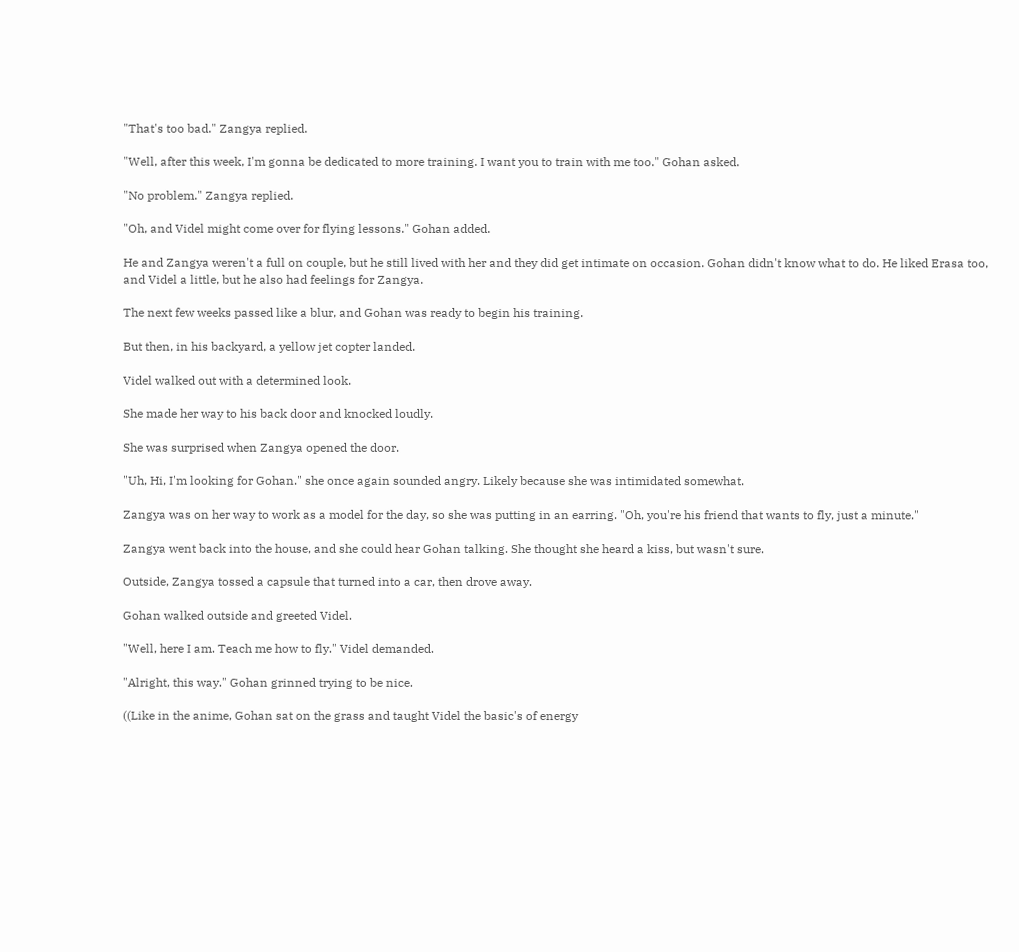"That's too bad." Zangya replied.

"Well, after this week, I'm gonna be dedicated to more training. I want you to train with me too." Gohan asked.

"No problem." Zangya replied.

"Oh, and Videl might come over for flying lessons." Gohan added.

He and Zangya weren't a full on couple, but he still lived with her and they did get intimate on occasion. Gohan didn't know what to do. He liked Erasa too, and Videl a little, but he also had feelings for Zangya.

The next few weeks passed like a blur, and Gohan was ready to begin his training.

But then, in his backyard, a yellow jet copter landed.

Videl walked out with a determined look.

She made her way to his back door and knocked loudly.

She was surprised when Zangya opened the door.

"Uh, Hi, I'm looking for Gohan." she once again sounded angry. Likely because she was intimidated somewhat.

Zangya was on her way to work as a model for the day, so she was putting in an earring. "Oh, you're his friend that wants to fly, just a minute."

Zangya went back into the house, and she could hear Gohan talking. She thought she heard a kiss, but wasn't sure.

Outside, Zangya tossed a capsule that turned into a car, then drove away.

Gohan walked outside and greeted Videl.

"Well, here I am. Teach me how to fly." Videl demanded.

"Alright, this way." Gohan grinned trying to be nice.

((Like in the anime, Gohan sat on the grass and taught Videl the basic's of energy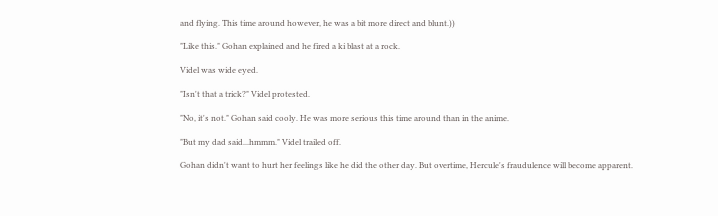and flying. This time around however, he was a bit more direct and blunt.))

"Like this." Gohan explained and he fired a ki blast at a rock.

Videl was wide eyed.

"Isn't that a trick?" Videl protested.

"No, it's not." Gohan said cooly. He was more serious this time around than in the anime.

"But my dad said...hmmm." Videl trailed off.

Gohan didn't want to hurt her feelings like he did the other day. But overtime, Hercule's fraudulence will become apparent.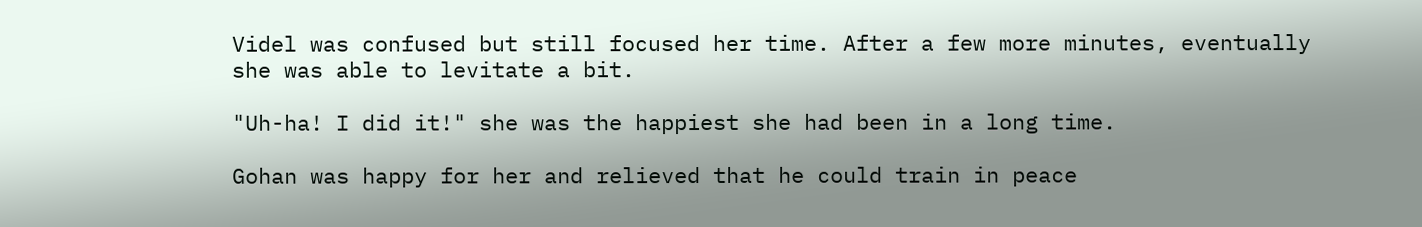Videl was confused but still focused her time. After a few more minutes, eventually she was able to levitate a bit.

"Uh-ha! I did it!" she was the happiest she had been in a long time.

Gohan was happy for her and relieved that he could train in peace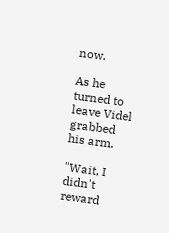now.

As he turned to leave Videl grabbed his arm.

"Wait, I didn't reward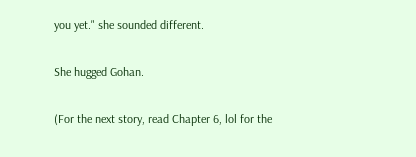you yet." she sounded different.

She hugged Gohan.

(For the next story, read Chapter 6, lol for the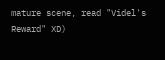mature scene, read "Videl's Reward" XD)